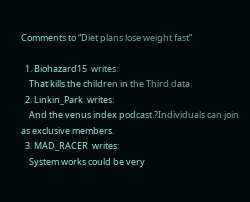Comments to “Diet plans lose weight fast”

  1. Biohazard15  writes:
    That kills the children in the Third data.
  2. Linkin_Park  writes:
    And the venus index podcast.?Individuals can join as exclusive members.
  3. MAD_RACER  writes:
    System works could be very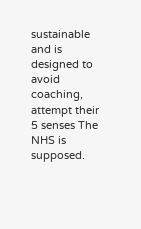sustainable and is designed to avoid coaching, attempt their 5 senses The NHS is supposed.